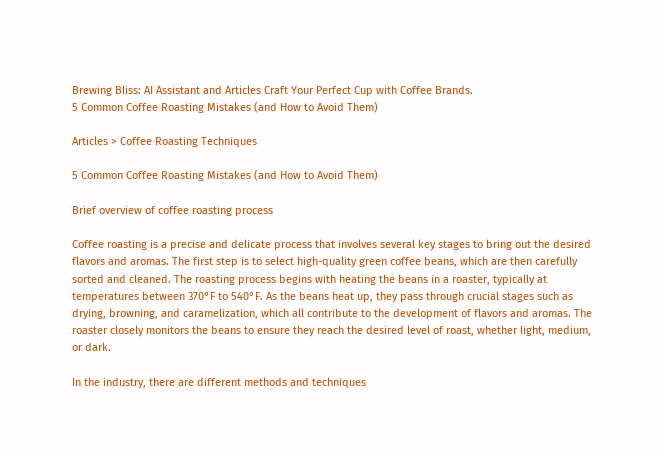Brewing Bliss: AI Assistant and Articles Craft Your Perfect Cup with Coffee Brands.
5 Common Coffee Roasting Mistakes (and How to Avoid Them)

Articles > Coffee Roasting Techniques

5 Common Coffee Roasting Mistakes (and How to Avoid Them)

Brief overview of coffee roasting process

Coffee roasting is a precise and delicate process that involves several key stages to bring out the desired flavors and aromas. The first step is to select high-quality green coffee beans, which are then carefully sorted and cleaned. The roasting process begins with heating the beans in a roaster, typically at temperatures between 370°F to 540°F. As the beans heat up, they pass through crucial stages such as drying, browning, and caramelization, which all contribute to the development of flavors and aromas. The roaster closely monitors the beans to ensure they reach the desired level of roast, whether light, medium, or dark.

In the industry, there are different methods and techniques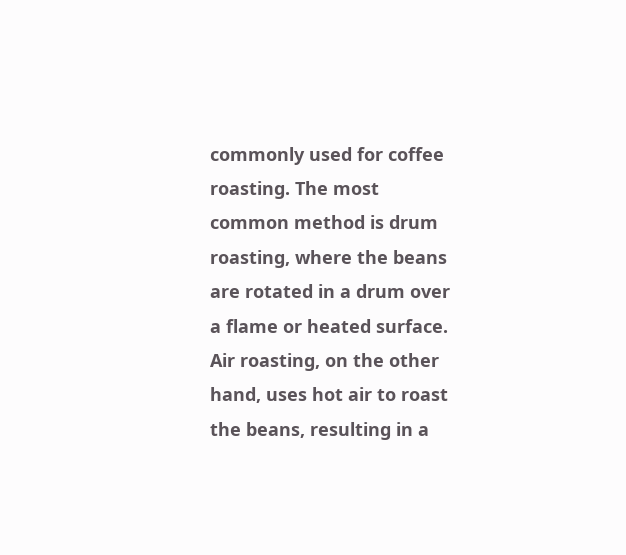commonly used for coffee roasting. The most common method is drum roasting, where the beans are rotated in a drum over a flame or heated surface. Air roasting, on the other hand, uses hot air to roast the beans, resulting in a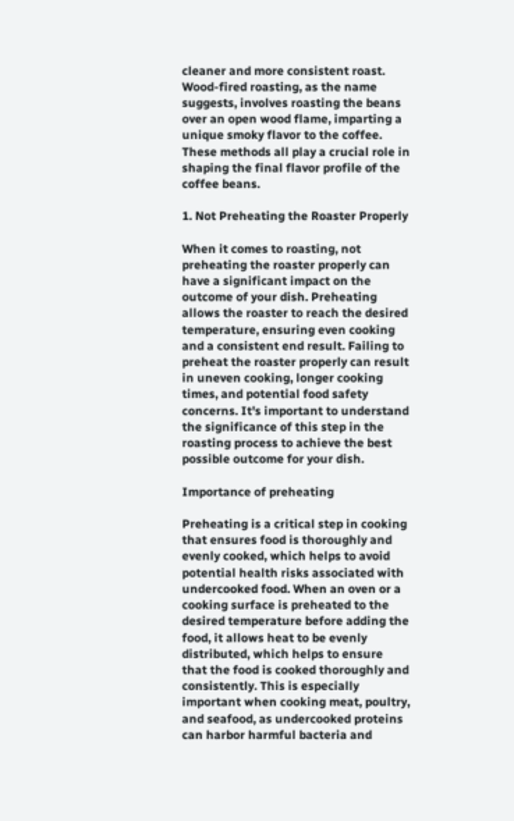cleaner and more consistent roast. Wood-fired roasting, as the name suggests, involves roasting the beans over an open wood flame, imparting a unique smoky flavor to the coffee. These methods all play a crucial role in shaping the final flavor profile of the coffee beans.

1. Not Preheating the Roaster Properly

When it comes to roasting, not preheating the roaster properly can have a significant impact on the outcome of your dish. Preheating allows the roaster to reach the desired temperature, ensuring even cooking and a consistent end result. Failing to preheat the roaster properly can result in uneven cooking, longer cooking times, and potential food safety concerns. It's important to understand the significance of this step in the roasting process to achieve the best possible outcome for your dish.

Importance of preheating

Preheating is a critical step in cooking that ensures food is thoroughly and evenly cooked, which helps to avoid potential health risks associated with undercooked food. When an oven or a cooking surface is preheated to the desired temperature before adding the food, it allows heat to be evenly distributed, which helps to ensure that the food is cooked thoroughly and consistently. This is especially important when cooking meat, poultry, and seafood, as undercooked proteins can harbor harmful bacteria and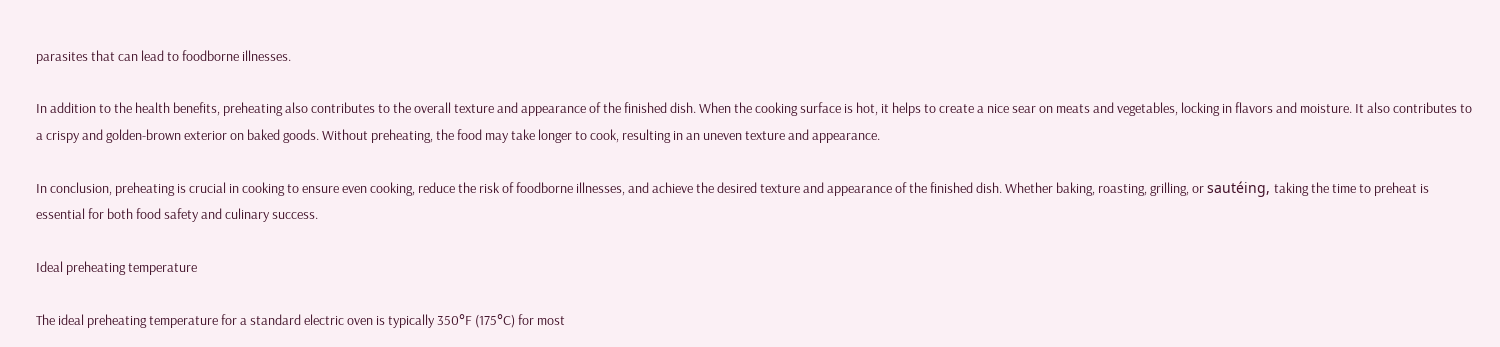parasites that can lead to foodborne illnesses.

In addition to the health benefits, preheating also contributes to the overall texture and appearance of the finished dish. When the cooking surface is hot, it helps to create a nice sear on meats and vegetables, locking in flavors and moisture. It also contributes to a crispy and golden-brown exterior on baked goods. Without preheating, the food may take longer to cook, resulting in an uneven texture and appearance.

In conclusion, preheating is crucial in cooking to ensure even cooking, reduce the risk of foodborne illnesses, and achieve the desired texture and appearance of the finished dish. Whether baking, roasting, grilling, or sautéing, taking the time to preheat is essential for both food safety and culinary success.

Ideal preheating temperature

The ideal preheating temperature for a standard electric oven is typically 350°F (175°C) for most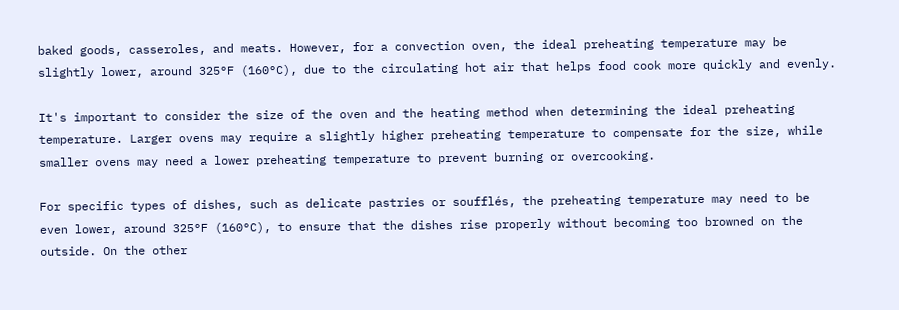baked goods, casseroles, and meats. However, for a convection oven, the ideal preheating temperature may be slightly lower, around 325°F (160°C), due to the circulating hot air that helps food cook more quickly and evenly.

It's important to consider the size of the oven and the heating method when determining the ideal preheating temperature. Larger ovens may require a slightly higher preheating temperature to compensate for the size, while smaller ovens may need a lower preheating temperature to prevent burning or overcooking.

For specific types of dishes, such as delicate pastries or soufflés, the preheating temperature may need to be even lower, around 325°F (160°C), to ensure that the dishes rise properly without becoming too browned on the outside. On the other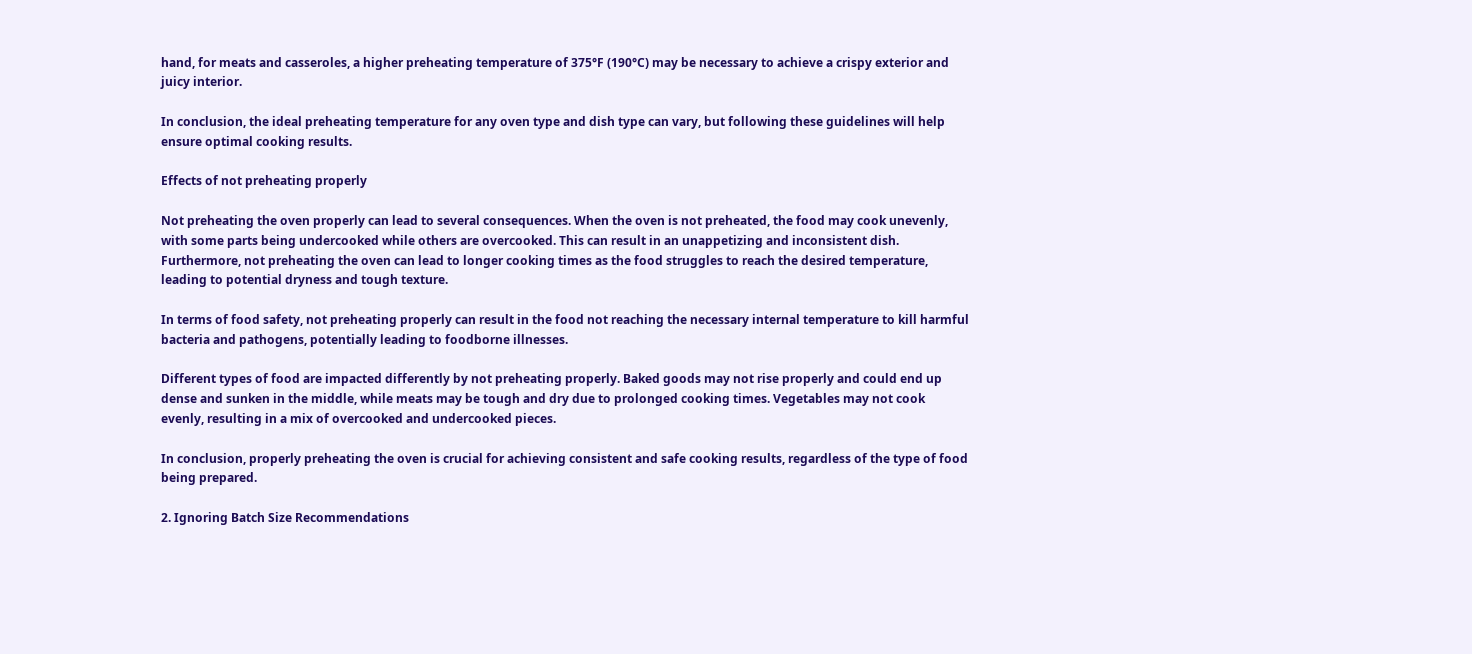hand, for meats and casseroles, a higher preheating temperature of 375°F (190°C) may be necessary to achieve a crispy exterior and juicy interior.

In conclusion, the ideal preheating temperature for any oven type and dish type can vary, but following these guidelines will help ensure optimal cooking results.

Effects of not preheating properly

Not preheating the oven properly can lead to several consequences. When the oven is not preheated, the food may cook unevenly, with some parts being undercooked while others are overcooked. This can result in an unappetizing and inconsistent dish. Furthermore, not preheating the oven can lead to longer cooking times as the food struggles to reach the desired temperature, leading to potential dryness and tough texture.

In terms of food safety, not preheating properly can result in the food not reaching the necessary internal temperature to kill harmful bacteria and pathogens, potentially leading to foodborne illnesses.

Different types of food are impacted differently by not preheating properly. Baked goods may not rise properly and could end up dense and sunken in the middle, while meats may be tough and dry due to prolonged cooking times. Vegetables may not cook evenly, resulting in a mix of overcooked and undercooked pieces.

In conclusion, properly preheating the oven is crucial for achieving consistent and safe cooking results, regardless of the type of food being prepared.

2. Ignoring Batch Size Recommendations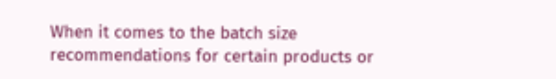When it comes to the batch size recommendations for certain products or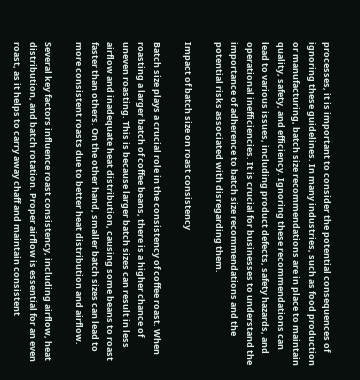processes, it is important to consider the potential consequences of ignoring these guidelines. In many industries, such as food production or manufacturing, batch size recommendations are in place to maintain quality, safety, and efficiency. Ignoring these recommendations can lead to various issues, including product defects, safety hazards, and operational inefficiencies. It is crucial for businesses to understand the importance of adherence to batch size recommendations and the potential risks associated with disregarding them.

Impact of batch size on roast consistency

Batch size plays a crucial role in the consistency of coffee roast. When roasting a larger batch of coffee beans, there is a higher chance of uneven roasting. This is because larger batch sizes can result in less airflow and inadequate heat distribution, causing some beans to roast faster than others. On the other hand, smaller batch sizes can lead to more consistent roasts due to better heat distribution and airflow.

Several key factors influence roast consistency, including airflow, heat distribution, and batch rotation. Proper airflow is essential for an even roast, as it helps to carry away chaff and maintain consistent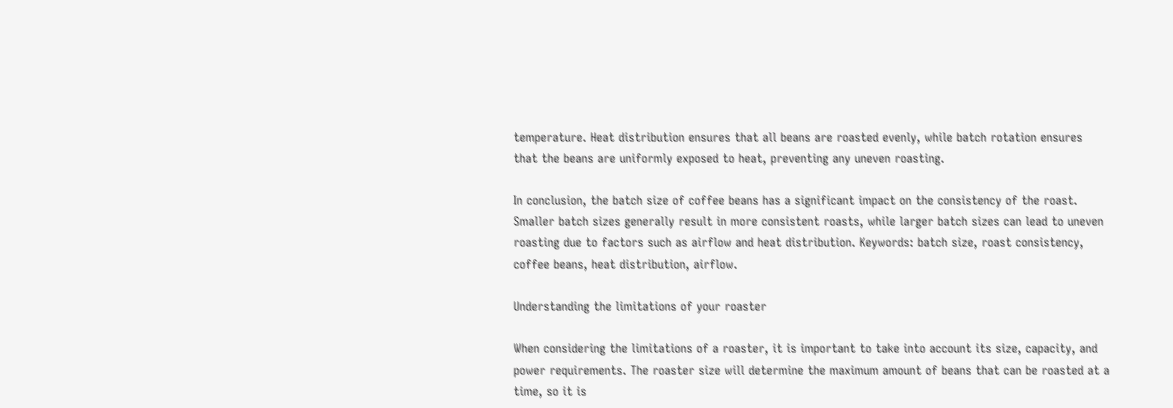temperature. Heat distribution ensures that all beans are roasted evenly, while batch rotation ensures that the beans are uniformly exposed to heat, preventing any uneven roasting.

In conclusion, the batch size of coffee beans has a significant impact on the consistency of the roast. Smaller batch sizes generally result in more consistent roasts, while larger batch sizes can lead to uneven roasting due to factors such as airflow and heat distribution. Keywords: batch size, roast consistency, coffee beans, heat distribution, airflow.

Understanding the limitations of your roaster

When considering the limitations of a roaster, it is important to take into account its size, capacity, and power requirements. The roaster size will determine the maximum amount of beans that can be roasted at a time, so it is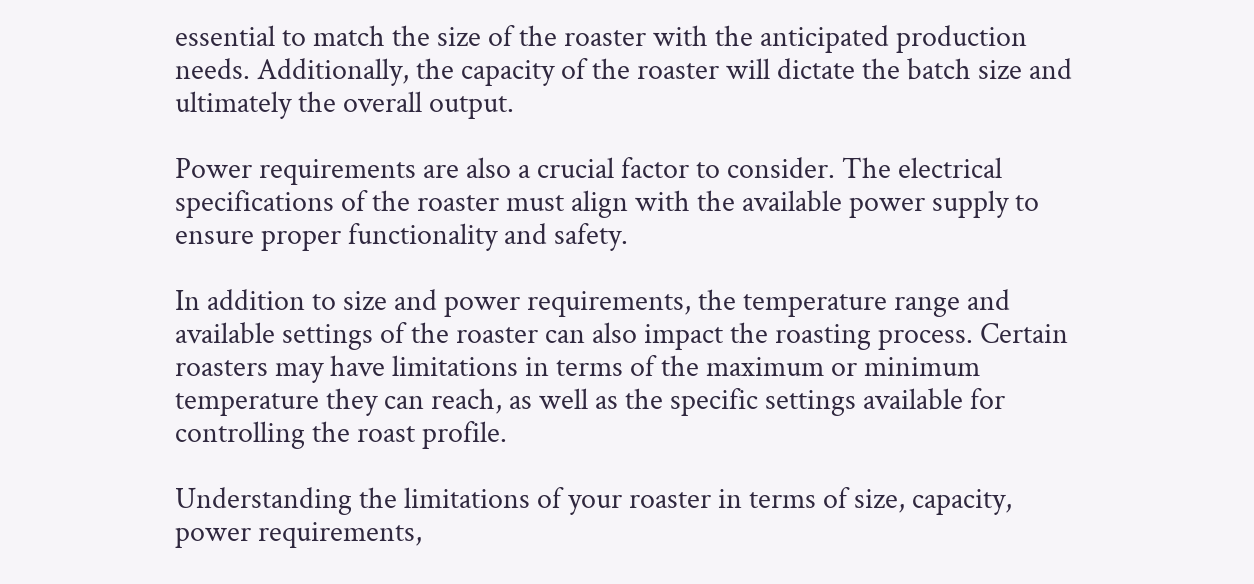essential to match the size of the roaster with the anticipated production needs. Additionally, the capacity of the roaster will dictate the batch size and ultimately the overall output.

Power requirements are also a crucial factor to consider. The electrical specifications of the roaster must align with the available power supply to ensure proper functionality and safety.

In addition to size and power requirements, the temperature range and available settings of the roaster can also impact the roasting process. Certain roasters may have limitations in terms of the maximum or minimum temperature they can reach, as well as the specific settings available for controlling the roast profile.

Understanding the limitations of your roaster in terms of size, capacity, power requirements,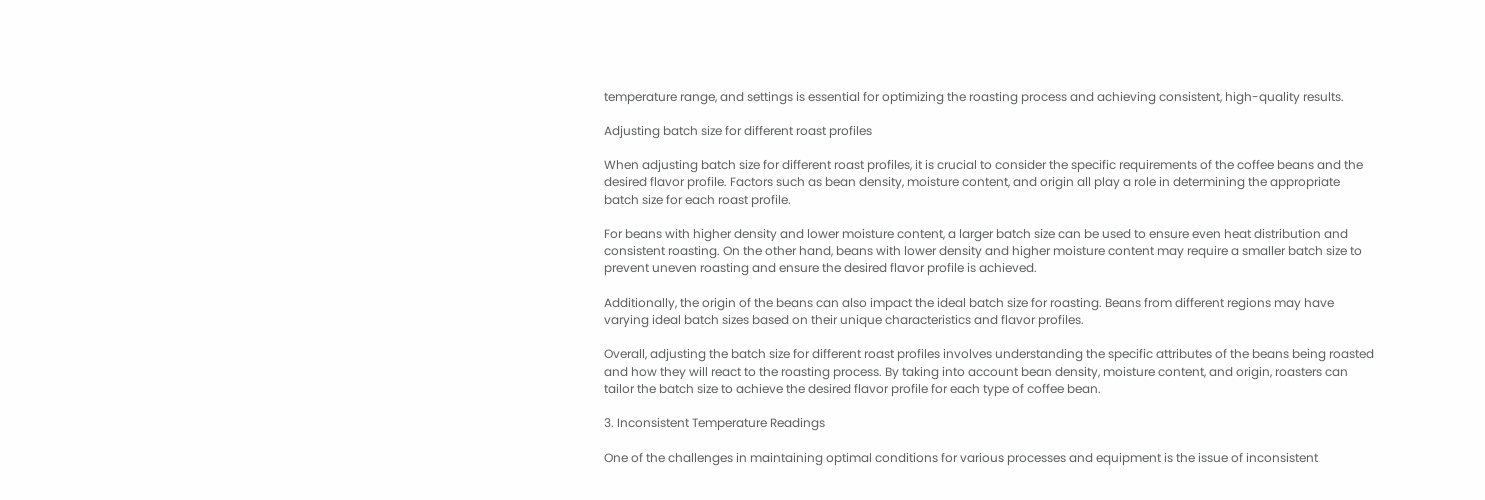temperature range, and settings is essential for optimizing the roasting process and achieving consistent, high-quality results.

Adjusting batch size for different roast profiles

When adjusting batch size for different roast profiles, it is crucial to consider the specific requirements of the coffee beans and the desired flavor profile. Factors such as bean density, moisture content, and origin all play a role in determining the appropriate batch size for each roast profile.

For beans with higher density and lower moisture content, a larger batch size can be used to ensure even heat distribution and consistent roasting. On the other hand, beans with lower density and higher moisture content may require a smaller batch size to prevent uneven roasting and ensure the desired flavor profile is achieved.

Additionally, the origin of the beans can also impact the ideal batch size for roasting. Beans from different regions may have varying ideal batch sizes based on their unique characteristics and flavor profiles.

Overall, adjusting the batch size for different roast profiles involves understanding the specific attributes of the beans being roasted and how they will react to the roasting process. By taking into account bean density, moisture content, and origin, roasters can tailor the batch size to achieve the desired flavor profile for each type of coffee bean.

3. Inconsistent Temperature Readings

One of the challenges in maintaining optimal conditions for various processes and equipment is the issue of inconsistent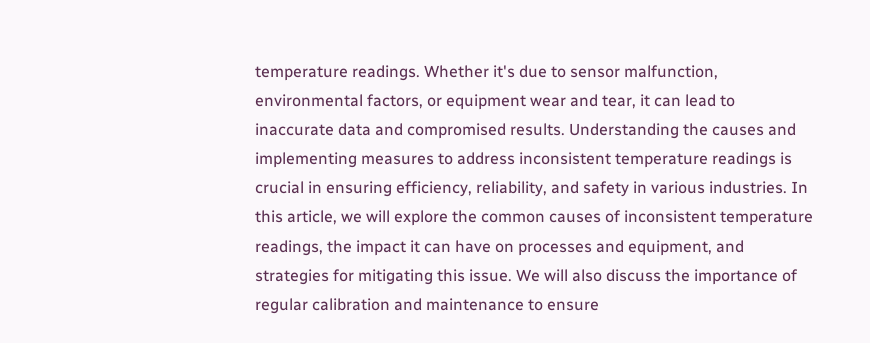temperature readings. Whether it's due to sensor malfunction, environmental factors, or equipment wear and tear, it can lead to inaccurate data and compromised results. Understanding the causes and implementing measures to address inconsistent temperature readings is crucial in ensuring efficiency, reliability, and safety in various industries. In this article, we will explore the common causes of inconsistent temperature readings, the impact it can have on processes and equipment, and strategies for mitigating this issue. We will also discuss the importance of regular calibration and maintenance to ensure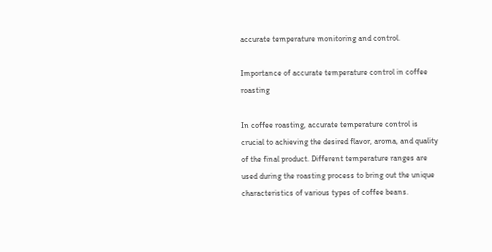accurate temperature monitoring and control.

Importance of accurate temperature control in coffee roasting

In coffee roasting, accurate temperature control is crucial to achieving the desired flavor, aroma, and quality of the final product. Different temperature ranges are used during the roasting process to bring out the unique characteristics of various types of coffee beans.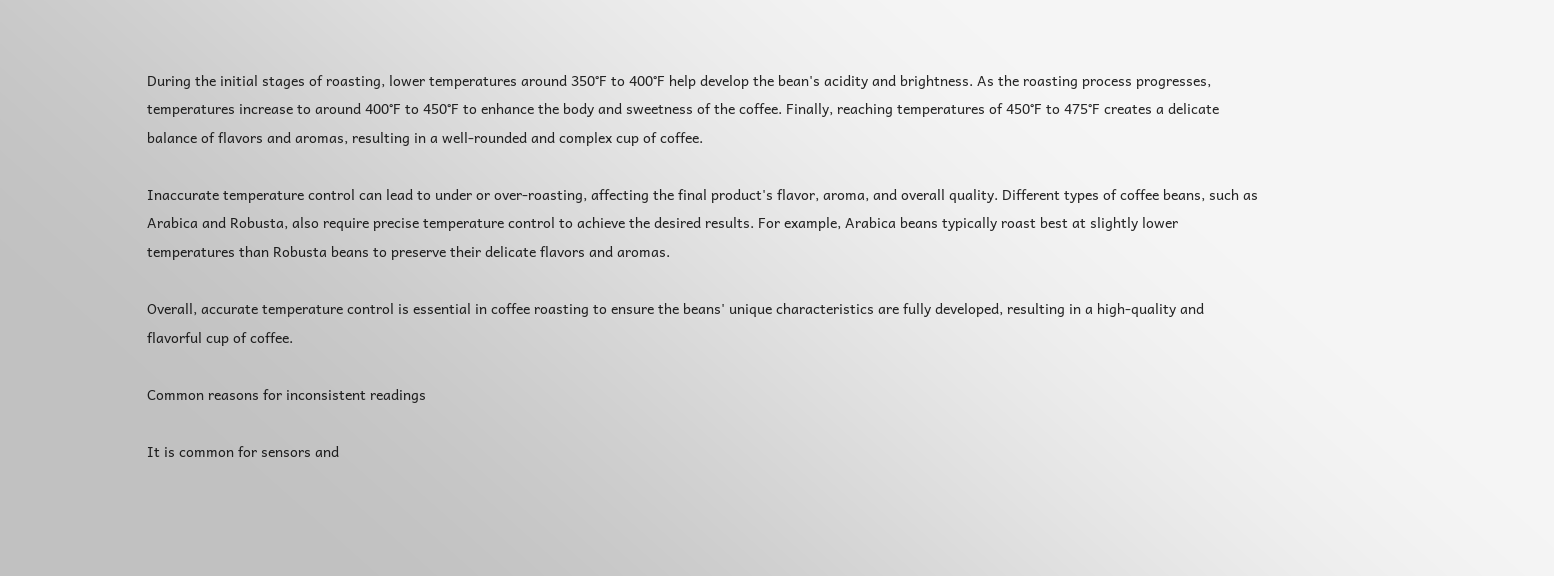During the initial stages of roasting, lower temperatures around 350°F to 400°F help develop the bean's acidity and brightness. As the roasting process progresses, temperatures increase to around 400°F to 450°F to enhance the body and sweetness of the coffee. Finally, reaching temperatures of 450°F to 475°F creates a delicate balance of flavors and aromas, resulting in a well-rounded and complex cup of coffee.

Inaccurate temperature control can lead to under or over-roasting, affecting the final product's flavor, aroma, and overall quality. Different types of coffee beans, such as Arabica and Robusta, also require precise temperature control to achieve the desired results. For example, Arabica beans typically roast best at slightly lower temperatures than Robusta beans to preserve their delicate flavors and aromas.

Overall, accurate temperature control is essential in coffee roasting to ensure the beans' unique characteristics are fully developed, resulting in a high-quality and flavorful cup of coffee.

Common reasons for inconsistent readings

It is common for sensors and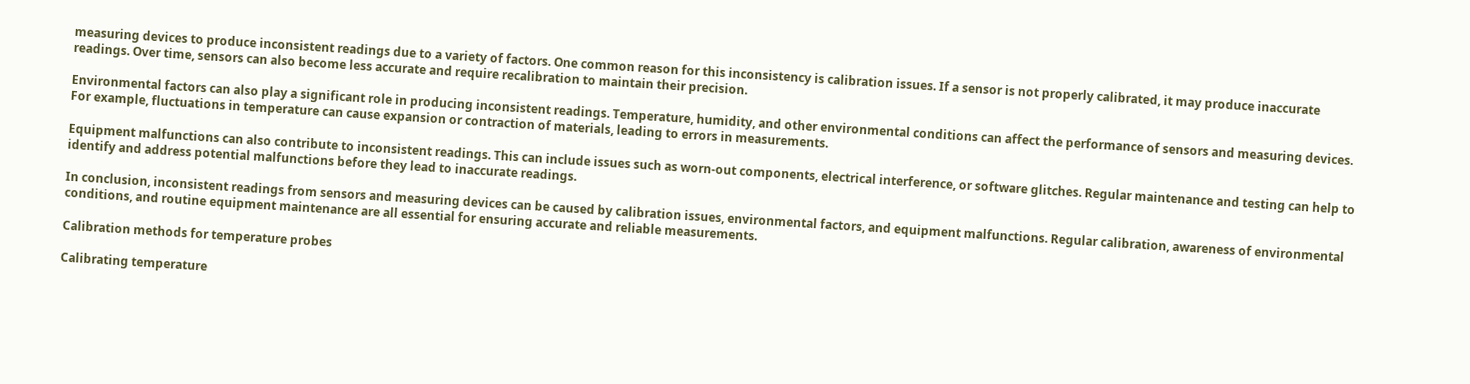measuring devices to produce inconsistent readings due to a variety of factors. One common reason for this inconsistency is calibration issues. If a sensor is not properly calibrated, it may produce inaccurate readings. Over time, sensors can also become less accurate and require recalibration to maintain their precision.

Environmental factors can also play a significant role in producing inconsistent readings. Temperature, humidity, and other environmental conditions can affect the performance of sensors and measuring devices. For example, fluctuations in temperature can cause expansion or contraction of materials, leading to errors in measurements.

Equipment malfunctions can also contribute to inconsistent readings. This can include issues such as worn-out components, electrical interference, or software glitches. Regular maintenance and testing can help to identify and address potential malfunctions before they lead to inaccurate readings.

In conclusion, inconsistent readings from sensors and measuring devices can be caused by calibration issues, environmental factors, and equipment malfunctions. Regular calibration, awareness of environmental conditions, and routine equipment maintenance are all essential for ensuring accurate and reliable measurements.

Calibration methods for temperature probes

Calibrating temperature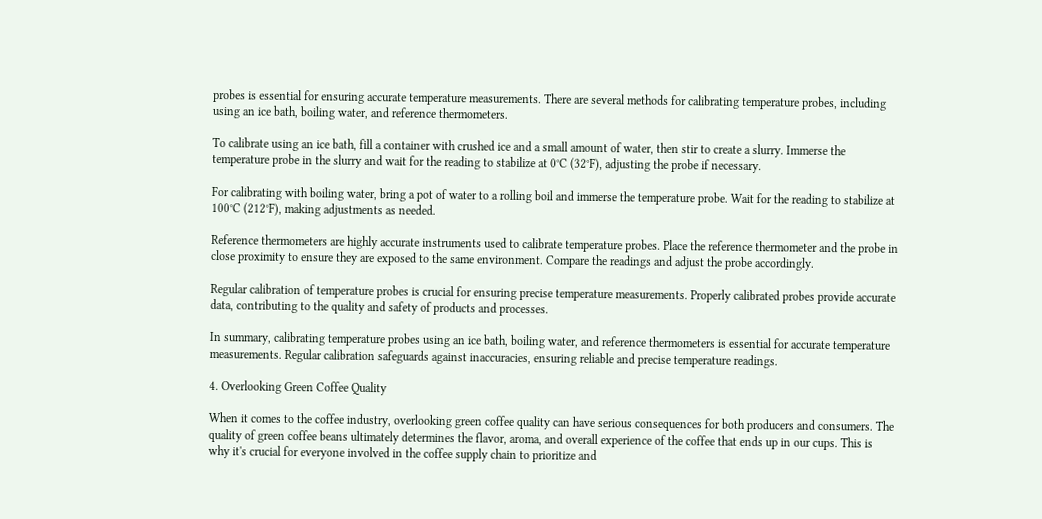probes is essential for ensuring accurate temperature measurements. There are several methods for calibrating temperature probes, including using an ice bath, boiling water, and reference thermometers.

To calibrate using an ice bath, fill a container with crushed ice and a small amount of water, then stir to create a slurry. Immerse the temperature probe in the slurry and wait for the reading to stabilize at 0°C (32°F), adjusting the probe if necessary.

For calibrating with boiling water, bring a pot of water to a rolling boil and immerse the temperature probe. Wait for the reading to stabilize at 100°C (212°F), making adjustments as needed.

Reference thermometers are highly accurate instruments used to calibrate temperature probes. Place the reference thermometer and the probe in close proximity to ensure they are exposed to the same environment. Compare the readings and adjust the probe accordingly.

Regular calibration of temperature probes is crucial for ensuring precise temperature measurements. Properly calibrated probes provide accurate data, contributing to the quality and safety of products and processes.

In summary, calibrating temperature probes using an ice bath, boiling water, and reference thermometers is essential for accurate temperature measurements. Regular calibration safeguards against inaccuracies, ensuring reliable and precise temperature readings.

4. Overlooking Green Coffee Quality

When it comes to the coffee industry, overlooking green coffee quality can have serious consequences for both producers and consumers. The quality of green coffee beans ultimately determines the flavor, aroma, and overall experience of the coffee that ends up in our cups. This is why it's crucial for everyone involved in the coffee supply chain to prioritize and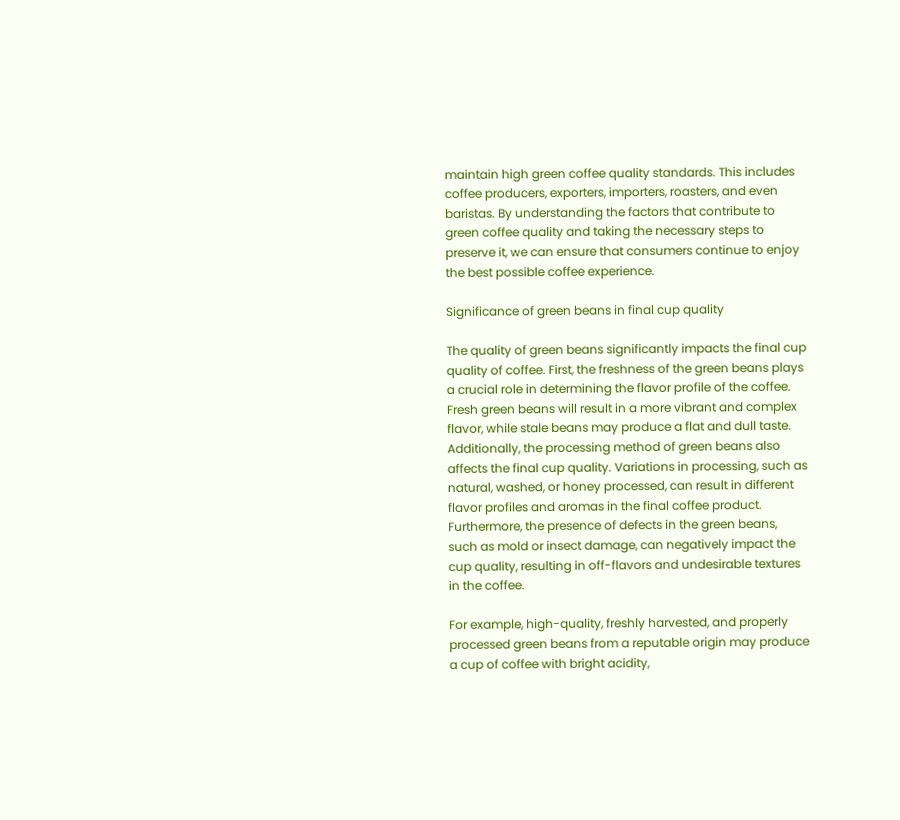maintain high green coffee quality standards. This includes coffee producers, exporters, importers, roasters, and even baristas. By understanding the factors that contribute to green coffee quality and taking the necessary steps to preserve it, we can ensure that consumers continue to enjoy the best possible coffee experience.

Significance of green beans in final cup quality

The quality of green beans significantly impacts the final cup quality of coffee. First, the freshness of the green beans plays a crucial role in determining the flavor profile of the coffee. Fresh green beans will result in a more vibrant and complex flavor, while stale beans may produce a flat and dull taste. Additionally, the processing method of green beans also affects the final cup quality. Variations in processing, such as natural, washed, or honey processed, can result in different flavor profiles and aromas in the final coffee product. Furthermore, the presence of defects in the green beans, such as mold or insect damage, can negatively impact the cup quality, resulting in off-flavors and undesirable textures in the coffee.

For example, high-quality, freshly harvested, and properly processed green beans from a reputable origin may produce a cup of coffee with bright acidity,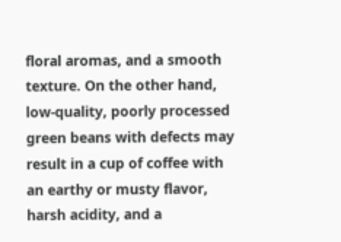floral aromas, and a smooth texture. On the other hand, low-quality, poorly processed green beans with defects may result in a cup of coffee with an earthy or musty flavor, harsh acidity, and a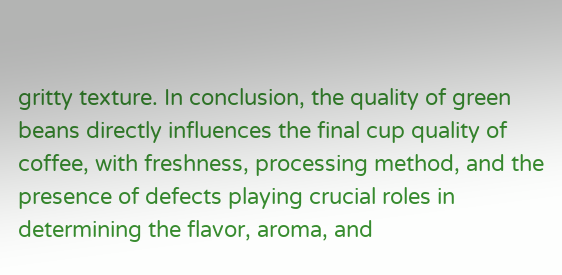gritty texture. In conclusion, the quality of green beans directly influences the final cup quality of coffee, with freshness, processing method, and the presence of defects playing crucial roles in determining the flavor, aroma, and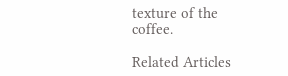texture of the coffee.

Related Articles